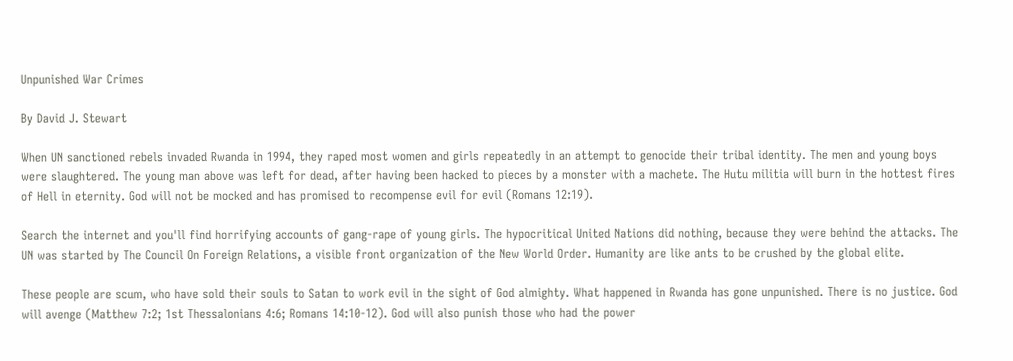Unpunished War Crimes

By David J. Stewart

When UN sanctioned rebels invaded Rwanda in 1994, they raped most women and girls repeatedly in an attempt to genocide their tribal identity. The men and young boys were slaughtered. The young man above was left for dead, after having been hacked to pieces by a monster with a machete. The Hutu militia will burn in the hottest fires of Hell in eternity. God will not be mocked and has promised to recompense evil for evil (Romans 12:19).

Search the internet and you'll find horrifying accounts of gang-rape of young girls. The hypocritical United Nations did nothing, because they were behind the attacks. The UN was started by The Council On Foreign Relations, a visible front organization of the New World Order. Humanity are like ants to be crushed by the global elite.

These people are scum, who have sold their souls to Satan to work evil in the sight of God almighty. What happened in Rwanda has gone unpunished. There is no justice. God will avenge (Matthew 7:2; 1st Thessalonians 4:6; Romans 14:10-12). God will also punish those who had the power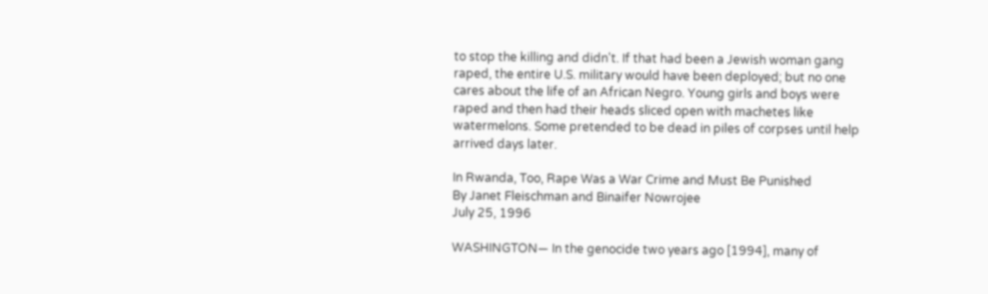to stop the killing and didn't. If that had been a Jewish woman gang raped, the entire U.S. military would have been deployed; but no one cares about the life of an African Negro. Young girls and boys were raped and then had their heads sliced open with machetes like watermelons. Some pretended to be dead in piles of corpses until help arrived days later.

In Rwanda, Too, Rape Was a War Crime and Must Be Punished
By Janet Fleischman and Binaifer Nowrojee
July 25, 1996

WASHINGTON— In the genocide two years ago [1994], many of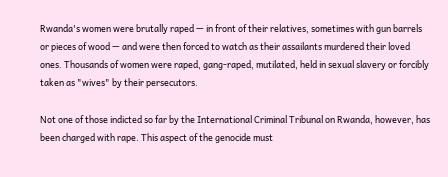Rwanda's women were brutally raped — in front of their relatives, sometimes with gun barrels or pieces of wood — and were then forced to watch as their assailants murdered their loved ones. Thousands of women were raped, gang-raped, mutilated, held in sexual slavery or forcibly taken as "wives" by their persecutors.

Not one of those indicted so far by the International Criminal Tribunal on Rwanda, however, has been charged with rape. This aspect of the genocide must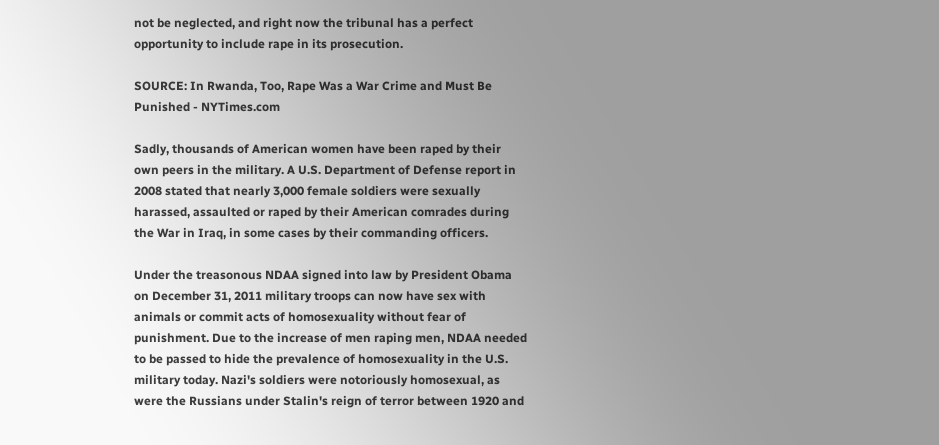not be neglected, and right now the tribunal has a perfect opportunity to include rape in its prosecution.

SOURCE: In Rwanda, Too, Rape Was a War Crime and Must Be Punished - NYTimes.com

Sadly, thousands of American women have been raped by their own peers in the military. A U.S. Department of Defense report in 2008 stated that nearly 3,000 female soldiers were sexually harassed, assaulted or raped by their American comrades during the War in Iraq, in some cases by their commanding officers.

Under the treasonous NDAA signed into law by President Obama on December 31, 2011 military troops can now have sex with animals or commit acts of homosexuality without fear of punishment. Due to the increase of men raping men, NDAA needed to be passed to hide the prevalence of homosexuality in the U.S. military today. Nazi's soldiers were notoriously homosexual, as were the Russians under Stalin's reign of terror between 1920 and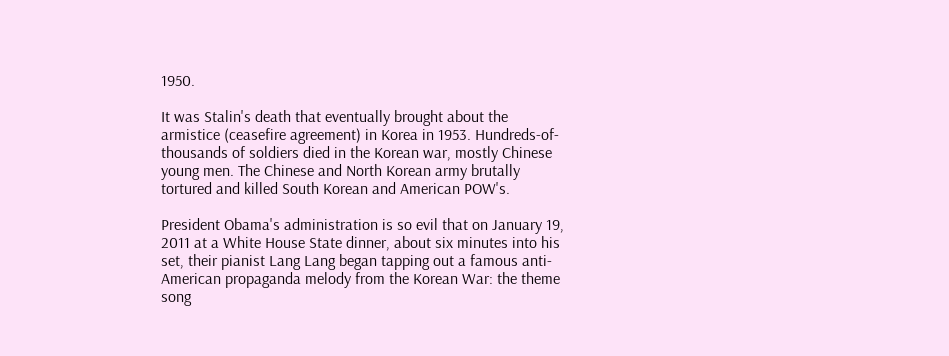1950.

It was Stalin's death that eventually brought about the armistice (ceasefire agreement) in Korea in 1953. Hundreds-of-thousands of soldiers died in the Korean war, mostly Chinese young men. The Chinese and North Korean army brutally tortured and killed South Korean and American POW's.

President Obama's administration is so evil that on January 19, 2011 at a White House State dinner, about six minutes into his set, their pianist Lang Lang began tapping out a famous anti-American propaganda melody from the Korean War: the theme song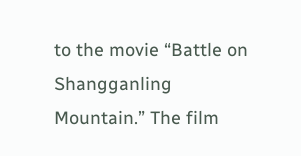to the movie “Battle on Shangganling Mountain.” The film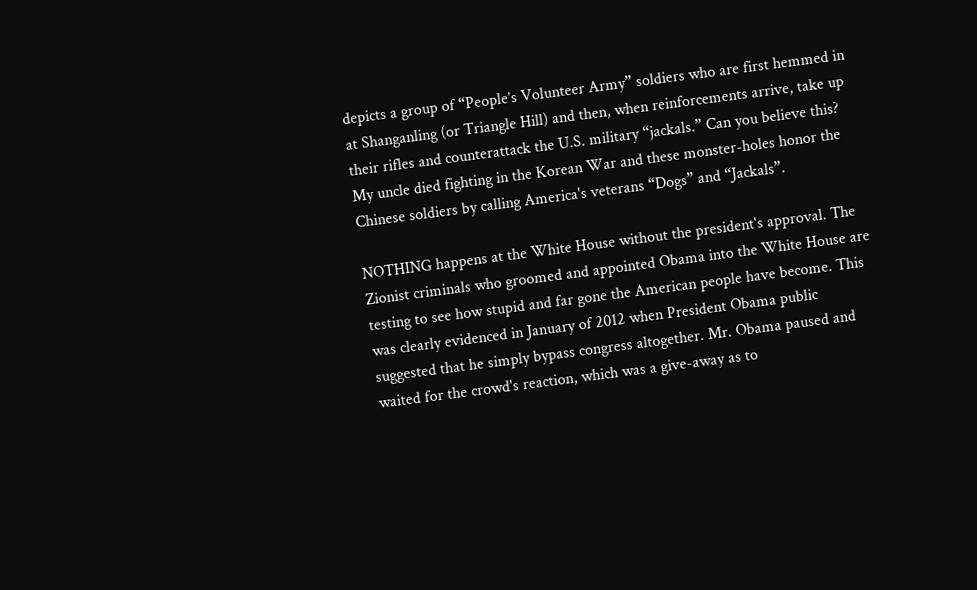depicts a group of “People’s Volunteer Army” soldiers who are first hemmed in at Shanganling (or Triangle Hill) and then, when reinforcements arrive, take up their rifles and counterattack the U.S. military “jackals.” Can you believe this? My uncle died fighting in the Korean War and these monster-holes honor the Chinese soldiers by calling America's veterans “Dogs” and “Jackals”.

NOTHING happens at the White House without the president's approval. The Zionist criminals who groomed and appointed Obama into the White House are testing to see how stupid and far gone the American people have become. This was clearly evidenced in January of 2012 when President Obama public suggested that he simply bypass congress altogether. Mr. Obama paused and waited for the crowd's reaction, which was a give-away as to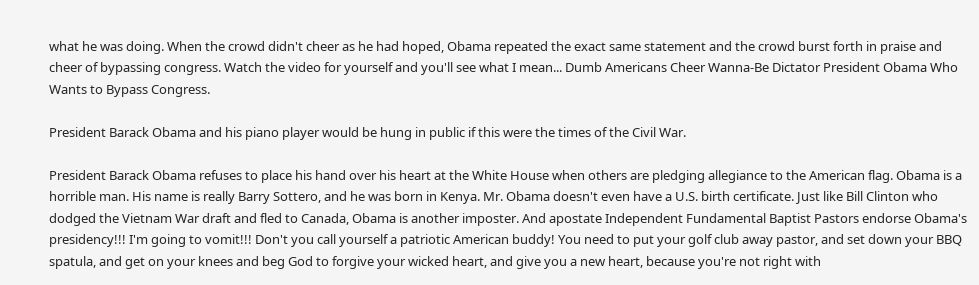what he was doing. When the crowd didn't cheer as he had hoped, Obama repeated the exact same statement and the crowd burst forth in praise and cheer of bypassing congress. Watch the video for yourself and you'll see what I mean... Dumb Americans Cheer Wanna-Be Dictator President Obama Who Wants to Bypass Congress.

President Barack Obama and his piano player would be hung in public if this were the times of the Civil War.

President Barack Obama refuses to place his hand over his heart at the White House when others are pledging allegiance to the American flag. Obama is a horrible man. His name is really Barry Sottero, and he was born in Kenya. Mr. Obama doesn't even have a U.S. birth certificate. Just like Bill Clinton who dodged the Vietnam War draft and fled to Canada, Obama is another imposter. And apostate Independent Fundamental Baptist Pastors endorse Obama's presidency!!! I'm going to vomit!!! Don't you call yourself a patriotic American buddy! You need to put your golf club away pastor, and set down your BBQ spatula, and get on your knees and beg God to forgive your wicked heart, and give you a new heart, because you're not right with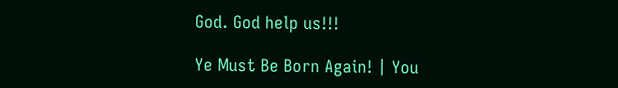God. God help us!!!

Ye Must Be Born Again! | You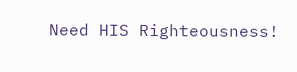Need HIS Righteousness!